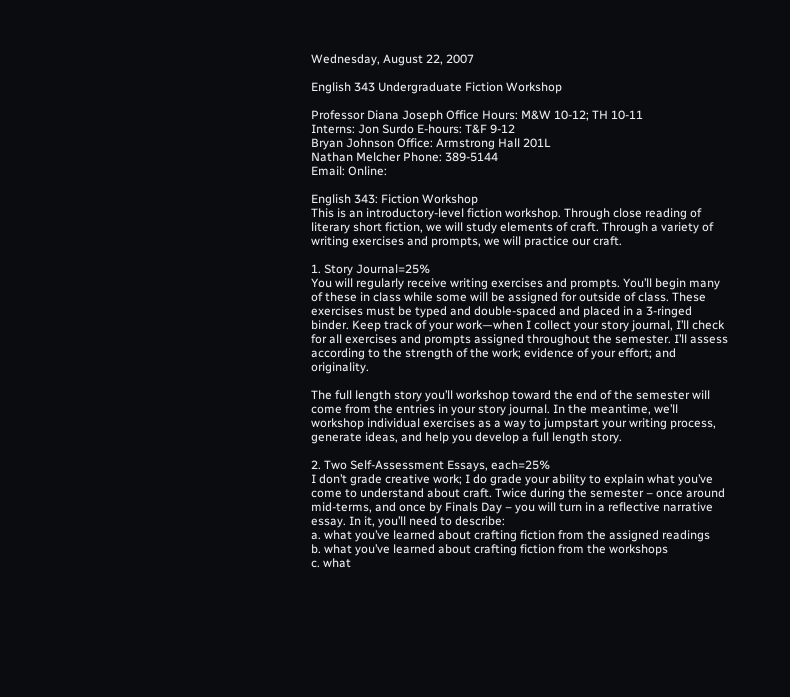Wednesday, August 22, 2007

English 343 Undergraduate Fiction Workshop

Professor Diana Joseph Office Hours: M&W 10-12; TH 10-11
Interns: Jon Surdo E-hours: T&F 9-12
Bryan Johnson Office: Armstrong Hall 201L
Nathan Melcher Phone: 389-5144
Email: Online:

English 343: Fiction Workshop
This is an introductory-level fiction workshop. Through close reading of literary short fiction, we will study elements of craft. Through a variety of writing exercises and prompts, we will practice our craft.

1. Story Journal=25%
You will regularly receive writing exercises and prompts. You’ll begin many of these in class while some will be assigned for outside of class. These exercises must be typed and double-spaced and placed in a 3-ringed binder. Keep track of your work—when I collect your story journal, I’ll check for all exercises and prompts assigned throughout the semester. I’ll assess according to the strength of the work; evidence of your effort; and originality.

The full length story you’ll workshop toward the end of the semester will come from the entries in your story journal. In the meantime, we’ll workshop individual exercises as a way to jumpstart your writing process, generate ideas, and help you develop a full length story.

2. Two Self-Assessment Essays, each=25%
I don’t grade creative work; I do grade your ability to explain what you’ve come to understand about craft. Twice during the semester – once around mid-terms, and once by Finals Day – you will turn in a reflective narrative essay. In it, you’ll need to describe:
a. what you’ve learned about crafting fiction from the assigned readings
b. what you’ve learned about crafting fiction from the workshops
c. what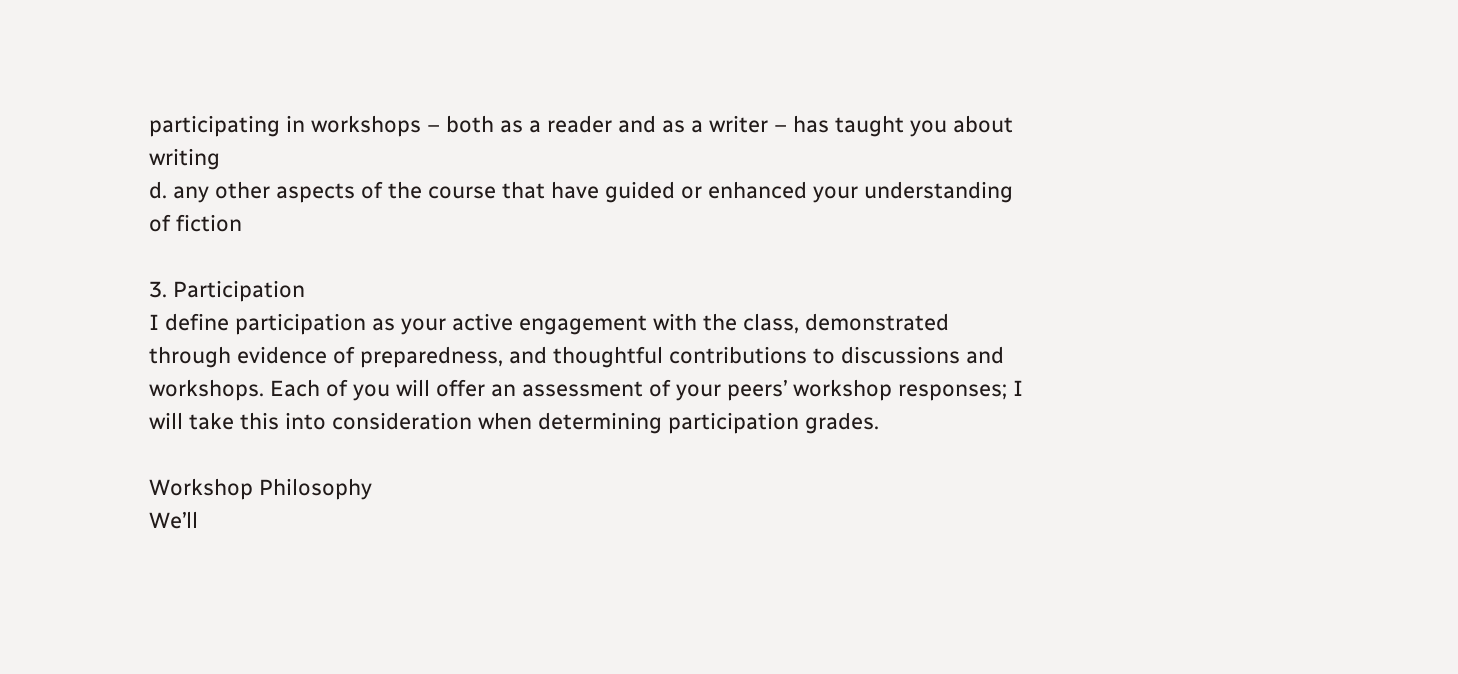participating in workshops – both as a reader and as a writer – has taught you about writing
d. any other aspects of the course that have guided or enhanced your understanding of fiction

3. Participation
I define participation as your active engagement with the class, demonstrated through evidence of preparedness, and thoughtful contributions to discussions and workshops. Each of you will offer an assessment of your peers’ workshop responses; I will take this into consideration when determining participation grades.

Workshop Philosophy
We’ll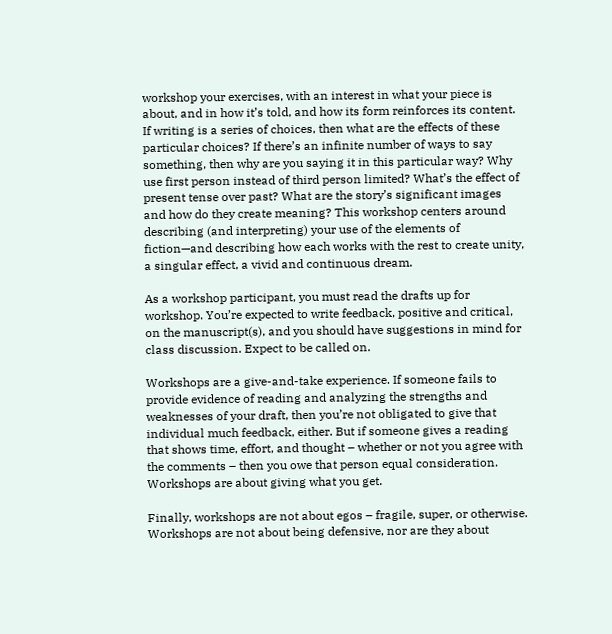workshop your exercises, with an interest in what your piece is about, and in how it’s told, and how its form reinforces its content. If writing is a series of choices, then what are the effects of these particular choices? If there’s an infinite number of ways to say something, then why are you saying it in this particular way? Why use first person instead of third person limited? What’s the effect of present tense over past? What are the story’s significant images and how do they create meaning? This workshop centers around describing (and interpreting) your use of the elements of fiction—and describing how each works with the rest to create unity, a singular effect, a vivid and continuous dream.

As a workshop participant, you must read the drafts up for workshop. You’re expected to write feedback, positive and critical, on the manuscript(s), and you should have suggestions in mind for class discussion. Expect to be called on.

Workshops are a give-and-take experience. If someone fails to provide evidence of reading and analyzing the strengths and weaknesses of your draft, then you’re not obligated to give that individual much feedback, either. But if someone gives a reading that shows time, effort, and thought – whether or not you agree with the comments – then you owe that person equal consideration. Workshops are about giving what you get.

Finally, workshops are not about egos – fragile, super, or otherwise. Workshops are not about being defensive, nor are they about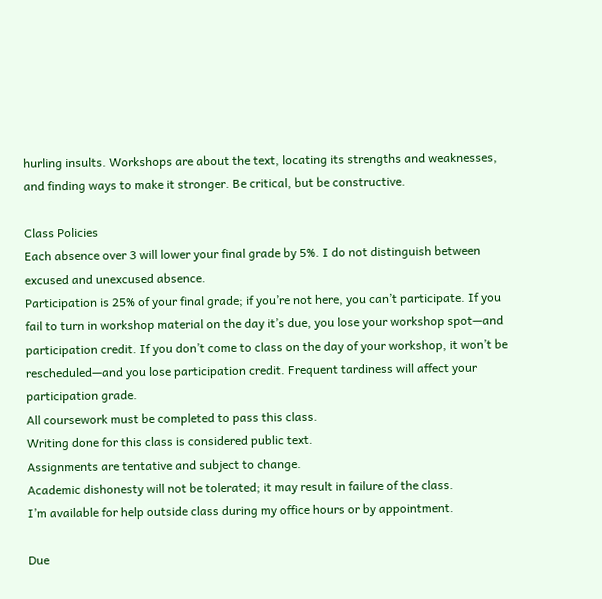hurling insults. Workshops are about the text, locating its strengths and weaknesses, and finding ways to make it stronger. Be critical, but be constructive.

Class Policies
Each absence over 3 will lower your final grade by 5%. I do not distinguish between excused and unexcused absence.
Participation is 25% of your final grade; if you’re not here, you can’t participate. If you fail to turn in workshop material on the day it’s due, you lose your workshop spot—and participation credit. If you don’t come to class on the day of your workshop, it won’t be rescheduled—and you lose participation credit. Frequent tardiness will affect your participation grade.
All coursework must be completed to pass this class.
Writing done for this class is considered public text.
Assignments are tentative and subject to change.
Academic dishonesty will not be tolerated; it may result in failure of the class.
I’m available for help outside class during my office hours or by appointment.

Due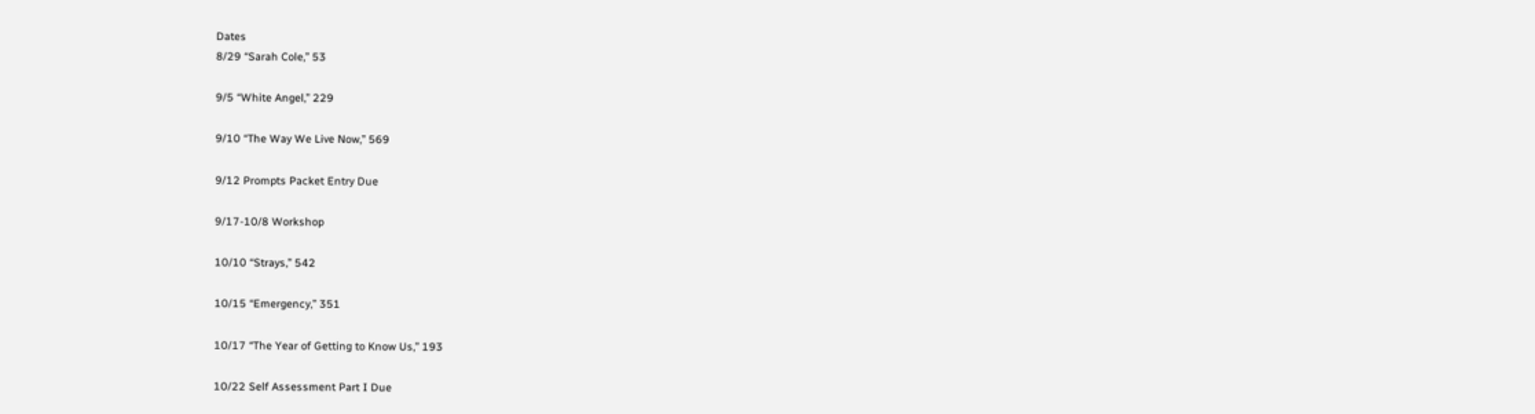Dates
8/29 “Sarah Cole,” 53

9/5 “White Angel,” 229

9/10 “The Way We Live Now,” 569

9/12 Prompts Packet Entry Due

9/17-10/8 Workshop

10/10 “Strays,” 542

10/15 “Emergency,” 351

10/17 “The Year of Getting to Know Us,” 193

10/22 Self Assessment Part I Due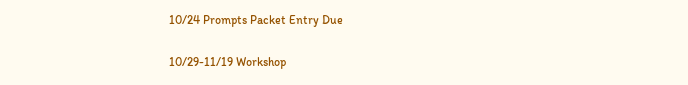10/24 Prompts Packet Entry Due

10/29-11/19 Workshop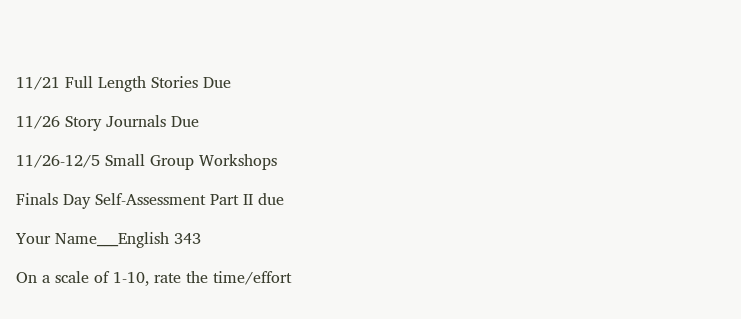11/21 Full Length Stories Due

11/26 Story Journals Due

11/26-12/5 Small Group Workshops

Finals Day Self-Assessment Part II due

Your Name___English 343

On a scale of 1-10, rate the time/effort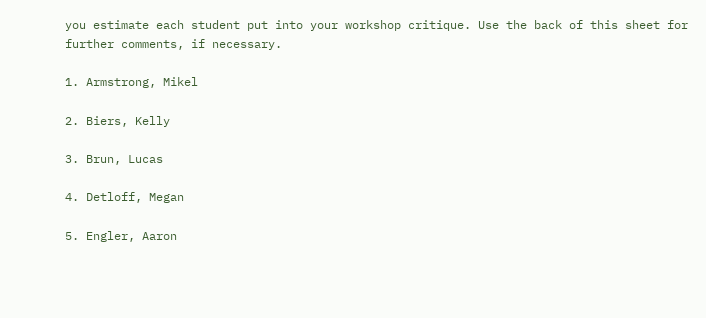you estimate each student put into your workshop critique. Use the back of this sheet for further comments, if necessary.

1. Armstrong, Mikel

2. Biers, Kelly

3. Brun, Lucas

4. Detloff, Megan

5. Engler, Aaron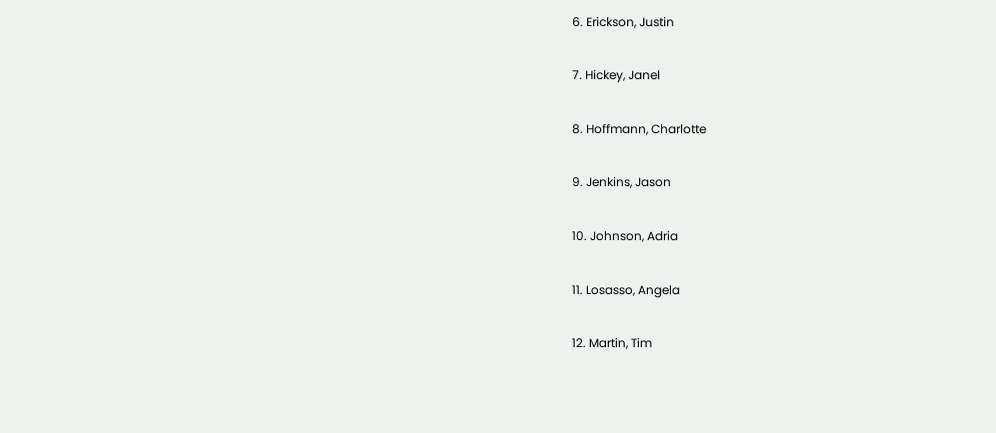6. Erickson, Justin

7. Hickey, Janel

8. Hoffmann, Charlotte

9. Jenkins, Jason

10. Johnson, Adria

11. Losasso, Angela

12. Martin, Tim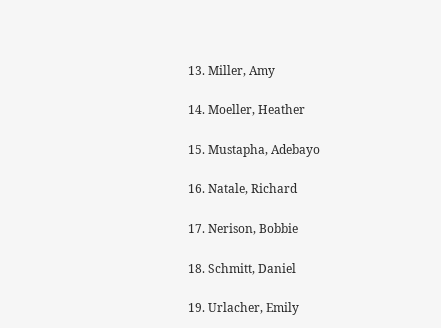13. Miller, Amy

14. Moeller, Heather

15. Mustapha, Adebayo

16. Natale, Richard

17. Nerison, Bobbie

18. Schmitt, Daniel

19. Urlacher, Emily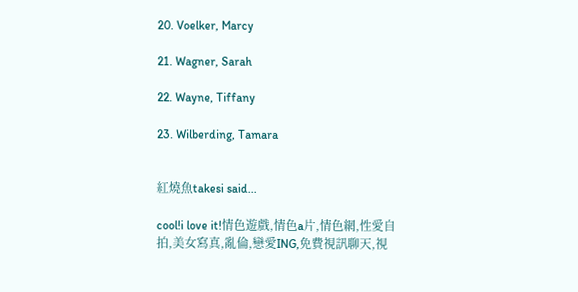20. Voelker, Marcy

21. Wagner, Sarah

22. Wayne, Tiffany

23. Wilberding, Tamara


紅燒魚takesi said...

cool!i love it!情色遊戲,情色a片,情色網,性愛自拍,美女寫真,亂倫,戀愛ING,免費視訊聊天,視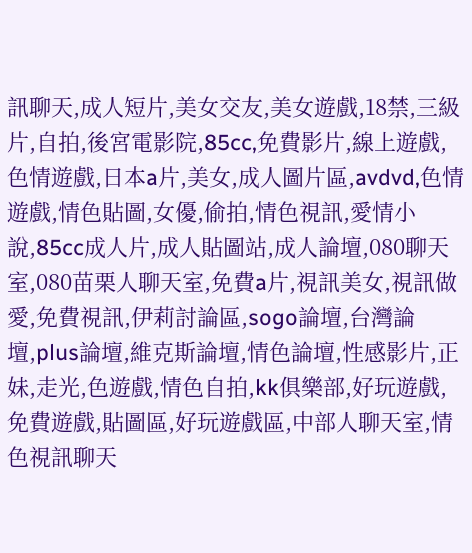訊聊天,成人短片,美女交友,美女遊戲,18禁,三級片,自拍,後宮電影院,85cc,免費影片,線上遊戲,色情遊戲,日本a片,美女,成人圖片區,avdvd,色情遊戲,情色貼圖,女優,偷拍,情色視訊,愛情小說,85cc成人片,成人貼圖站,成人論壇,080聊天室,080苗栗人聊天室,免費a片,視訊美女,視訊做愛,免費視訊,伊莉討論區,sogo論壇,台灣論壇,plus論壇,維克斯論壇,情色論壇,性感影片,正妹,走光,色遊戲,情色自拍,kk俱樂部,好玩遊戲,免費遊戲,貼圖區,好玩遊戲區,中部人聊天室,情色視訊聊天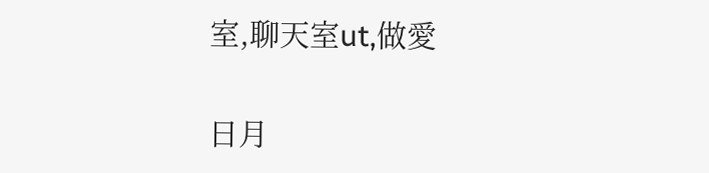室,聊天室ut,做愛

日月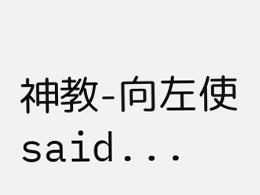神教-向左使 said...